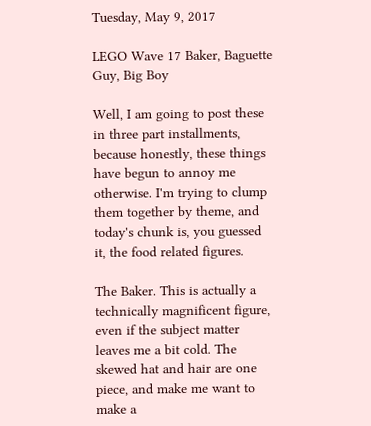Tuesday, May 9, 2017

LEGO Wave 17 Baker, Baguette Guy, Big Boy

Well, I am going to post these in three part installments, because honestly, these things have begun to annoy me otherwise. I'm trying to clump them together by theme, and today's chunk is, you guessed it, the food related figures.

The Baker. This is actually a technically magnificent figure, even if the subject matter leaves me a bit cold. The skewed hat and hair are one piece, and make me want to make a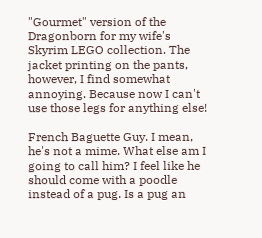"Gourmet" version of the Dragonborn for my wife's Skyrim LEGO collection. The jacket printing on the pants, however, I find somewhat annoying. Because now I can't use those legs for anything else!

French Baguette Guy. I mean, he's not a mime. What else am I going to call him? I feel like he should come with a poodle instead of a pug. Is a pug an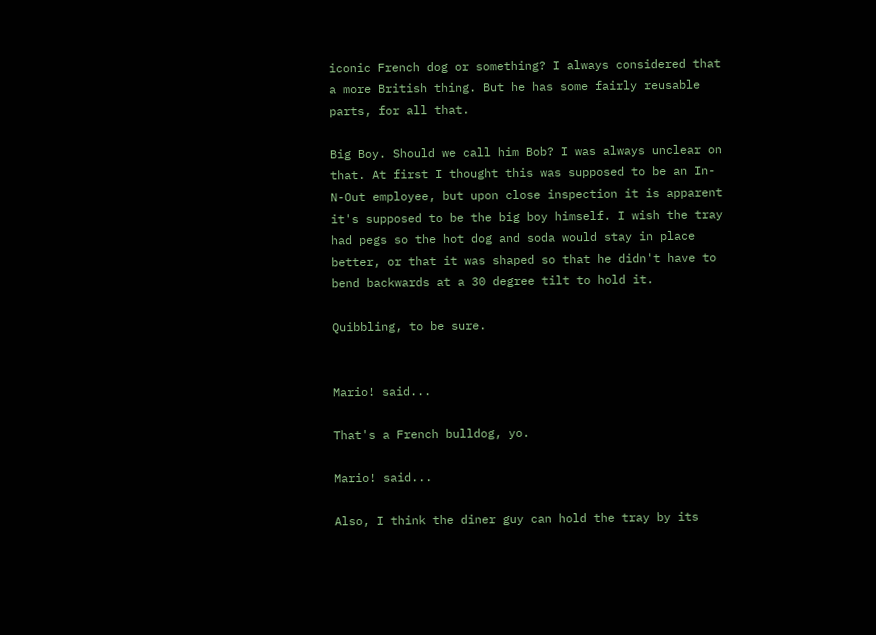iconic French dog or something? I always considered that a more British thing. But he has some fairly reusable parts, for all that.

Big Boy. Should we call him Bob? I was always unclear on that. At first I thought this was supposed to be an In-N-Out employee, but upon close inspection it is apparent it's supposed to be the big boy himself. I wish the tray had pegs so the hot dog and soda would stay in place better, or that it was shaped so that he didn't have to bend backwards at a 30 degree tilt to hold it.

Quibbling, to be sure.


Mario! said...

That's a French bulldog, yo.

Mario! said...

Also, I think the diner guy can hold the tray by its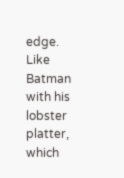edge. Like Batman with his lobster platter, which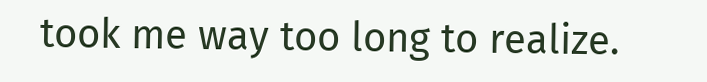took me way too long to realize.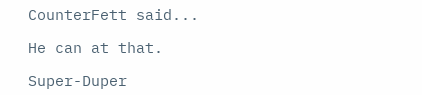CounterFett said...

He can at that.

Super-Duper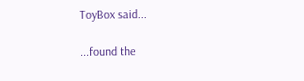ToyBox said...

...found the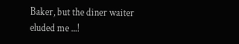Baker, but the diner waiter eluded me ...!